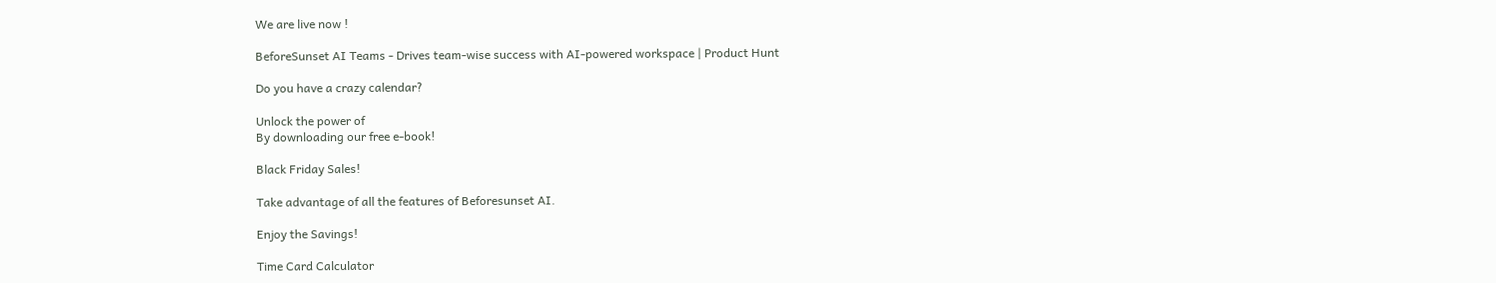We are live now !

BeforeSunset AI Teams - Drives team-wise success with AI-powered workspace | Product Hunt

Do you have a crazy calendar?

Unlock the power of
By downloading our free e-book!

Black Friday Sales!

Take advantage of all the features of Beforesunset AI.

Enjoy the Savings!

Time Card Calculator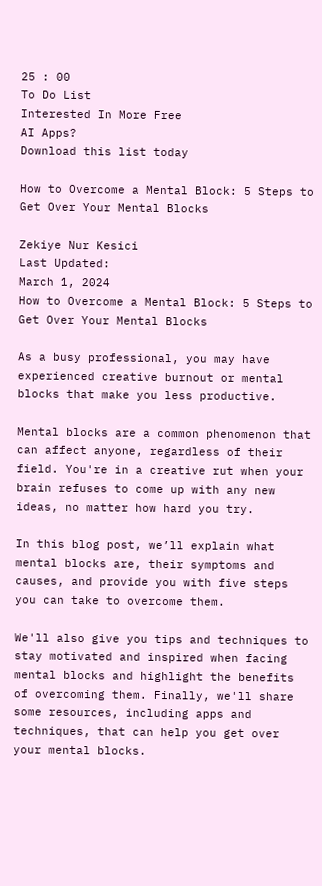25 : 00
To Do List
Interested In More Free
AI Apps?
Download this list today

How to Overcome a Mental Block: 5 Steps to Get Over Your Mental Blocks

Zekiye Nur Kesici
Last Updated:
March 1, 2024
How to Overcome a Mental Block: 5 Steps to Get Over Your Mental Blocks

As a busy professional, you may have experienced creative burnout or mental blocks that make you less productive.

Mental blocks are a common phenomenon that can affect anyone, regardless of their field. You're in a creative rut when your brain refuses to come up with any new ideas, no matter how hard you try.

In this blog post, we’ll explain what mental blocks are, their symptoms and causes, and provide you with five steps you can take to overcome them.

We'll also give you tips and techniques to stay motivated and inspired when facing mental blocks and highlight the benefits of overcoming them. Finally, we'll share some resources, including apps and techniques, that can help you get over your mental blocks.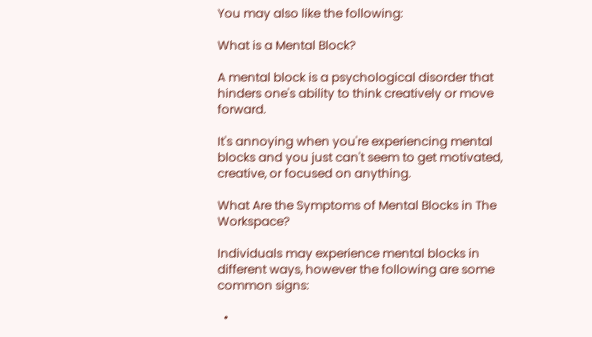You may also like the following:

What is a Mental Block?

A mental block is a psychological disorder that hinders one's ability to think creatively or move forward.

It's annoying when you're experiencing mental blocks and you just can't seem to get motivated, creative, or focused on anything.

What Are the Symptoms of Mental Blocks in The Workspace?

Individuals may experience mental blocks in different ways, however the following are some common signs:

  •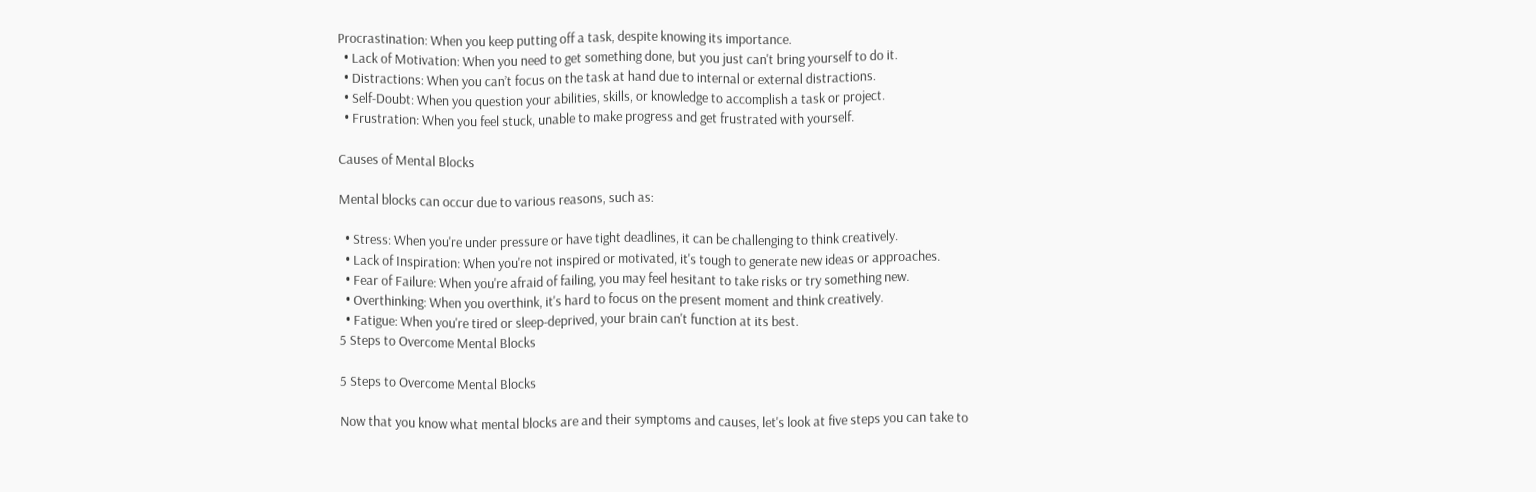Procrastination: When you keep putting off a task, despite knowing its importance.
  • Lack of Motivation: When you need to get something done, but you just can't bring yourself to do it.
  • Distractions: When you can’t focus on the task at hand due to internal or external distractions.
  • Self-Doubt: When you question your abilities, skills, or knowledge to accomplish a task or project.
  • Frustration: When you feel stuck, unable to make progress and get frustrated with yourself.

Causes of Mental Blocks

Mental blocks can occur due to various reasons, such as:

  • Stress: When you're under pressure or have tight deadlines, it can be challenging to think creatively.
  • Lack of Inspiration: When you're not inspired or motivated, it's tough to generate new ideas or approaches.
  • Fear of Failure: When you're afraid of failing, you may feel hesitant to take risks or try something new.
  • Overthinking: When you overthink, it's hard to focus on the present moment and think creatively.
  • Fatigue: When you're tired or sleep-deprived, your brain can't function at its best.
5 Steps to Overcome Mental Blocks

5 Steps to Overcome Mental Blocks

Now that you know what mental blocks are and their symptoms and causes, let's look at five steps you can take to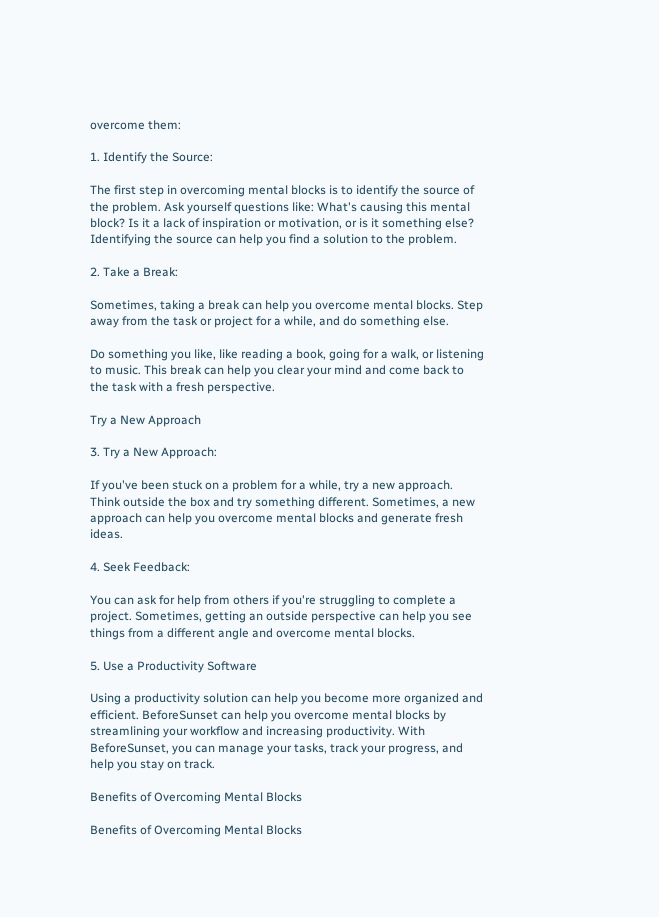overcome them:

1. Identify the Source:

The first step in overcoming mental blocks is to identify the source of the problem. Ask yourself questions like: What's causing this mental block? Is it a lack of inspiration or motivation, or is it something else? Identifying the source can help you find a solution to the problem.

2. Take a Break:

Sometimes, taking a break can help you overcome mental blocks. Step away from the task or project for a while, and do something else.

Do something you like, like reading a book, going for a walk, or listening to music. This break can help you clear your mind and come back to the task with a fresh perspective.

Try a New Approach

3. Try a New Approach:

If you've been stuck on a problem for a while, try a new approach. Think outside the box and try something different. Sometimes, a new approach can help you overcome mental blocks and generate fresh ideas.

4. Seek Feedback:

You can ask for help from others if you're struggling to complete a project. Sometimes, getting an outside perspective can help you see things from a different angle and overcome mental blocks.

5. Use a Productivity Software

Using a productivity solution can help you become more organized and efficient. BeforeSunset can help you overcome mental blocks by streamlining your workflow and increasing productivity. With BeforeSunset, you can manage your tasks, track your progress, and help you stay on track.

Benefits of Overcoming Mental Blocks

Benefits of Overcoming Mental Blocks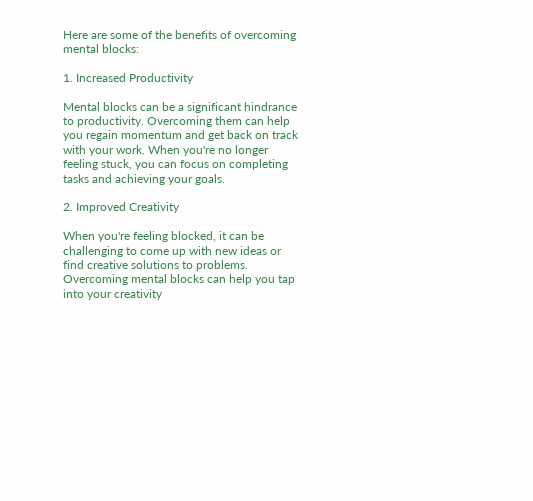Here are some of the benefits of overcoming mental blocks:

1. Increased Productivity

Mental blocks can be a significant hindrance to productivity. Overcoming them can help you regain momentum and get back on track with your work. When you're no longer feeling stuck, you can focus on completing tasks and achieving your goals.

2. Improved Creativity

When you're feeling blocked, it can be challenging to come up with new ideas or find creative solutions to problems. Overcoming mental blocks can help you tap into your creativity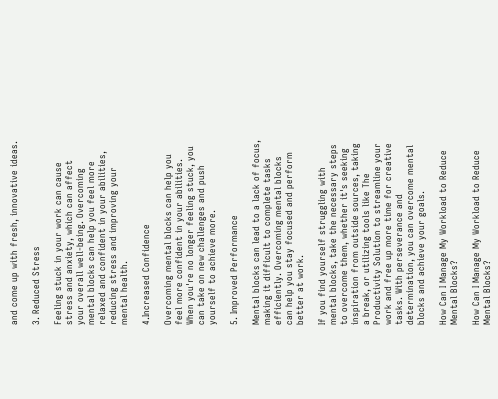and come up with fresh, innovative ideas.

3. Reduced Stress

Feeling stuck in your work can cause stress and anxiety, which can affect your overall well-being. Overcoming mental blocks can help you feel more relaxed and confident in your abilities, reducing stress and improving your mental health.

4.Increased Confidence

Overcoming mental blocks can help you feel more confident in your abilities. When you're no longer feeling stuck, you can take on new challenges and push yourself to achieve more.

5. Improved Performance

Mental blocks can lead to a lack of focus, making it difficult to complete tasks efficiently. Overcoming mental blocks can help you stay focused and perform better at work.

If you find yourself struggling with mental blocks, take the necessary steps to overcome them, whether it's seeking inspiration from outside sources, taking a break, or utilizing tools like The Productivity Solution to streamline your work and free up more time for creative tasks. With perseverance and determination, you can overcome mental blocks and achieve your goals.

How Can I Manage My Workload to Reduce Mental Blocks?

How Can I Manage My Workload to Reduce Mental Blocks?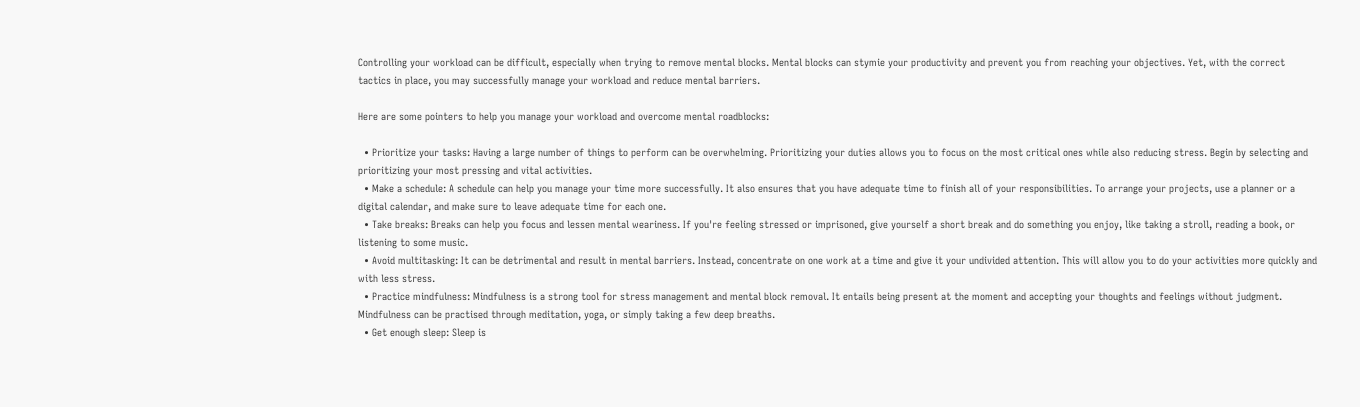Controlling your workload can be difficult, especially when trying to remove mental blocks. Mental blocks can stymie your productivity and prevent you from reaching your objectives. Yet, with the correct tactics in place, you may successfully manage your workload and reduce mental barriers.

Here are some pointers to help you manage your workload and overcome mental roadblocks:

  • Prioritize your tasks: Having a large number of things to perform can be overwhelming. Prioritizing your duties allows you to focus on the most critical ones while also reducing stress. Begin by selecting and prioritizing your most pressing and vital activities.
  • Make a schedule: A schedule can help you manage your time more successfully. It also ensures that you have adequate time to finish all of your responsibilities. To arrange your projects, use a planner or a digital calendar, and make sure to leave adequate time for each one.
  • Take breaks: Breaks can help you focus and lessen mental weariness. If you're feeling stressed or imprisoned, give yourself a short break and do something you enjoy, like taking a stroll, reading a book, or listening to some music.
  • Avoid multitasking: It can be detrimental and result in mental barriers. Instead, concentrate on one work at a time and give it your undivided attention. This will allow you to do your activities more quickly and with less stress.
  • Practice mindfulness: Mindfulness is a strong tool for stress management and mental block removal. It entails being present at the moment and accepting your thoughts and feelings without judgment. Mindfulness can be practised through meditation, yoga, or simply taking a few deep breaths.
  • Get enough sleep: Sleep is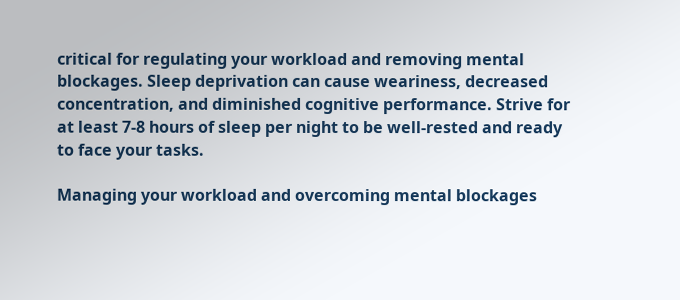critical for regulating your workload and removing mental blockages. Sleep deprivation can cause weariness, decreased concentration, and diminished cognitive performance. Strive for at least 7-8 hours of sleep per night to be well-rested and ready to face your tasks.

Managing your workload and overcoming mental blockages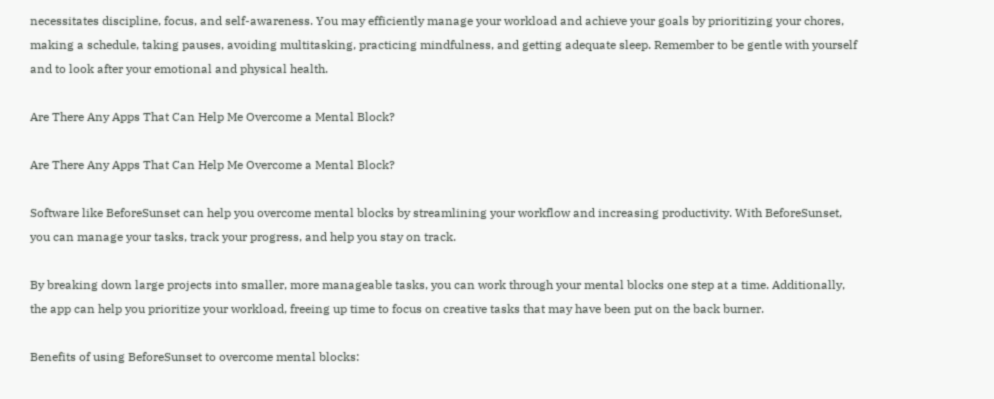necessitates discipline, focus, and self-awareness. You may efficiently manage your workload and achieve your goals by prioritizing your chores, making a schedule, taking pauses, avoiding multitasking, practicing mindfulness, and getting adequate sleep. Remember to be gentle with yourself and to look after your emotional and physical health.

Are There Any Apps That Can Help Me Overcome a Mental Block?

Are There Any Apps That Can Help Me Overcome a Mental Block?

Software like BeforeSunset can help you overcome mental blocks by streamlining your workflow and increasing productivity. With BeforeSunset, you can manage your tasks, track your progress, and help you stay on track.

By breaking down large projects into smaller, more manageable tasks, you can work through your mental blocks one step at a time. Additionally, the app can help you prioritize your workload, freeing up time to focus on creative tasks that may have been put on the back burner.

Benefits of using BeforeSunset to overcome mental blocks: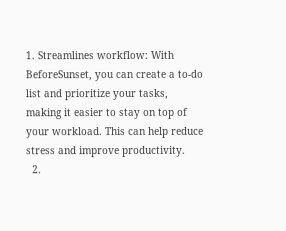1. Streamlines workflow: With BeforeSunset, you can create a to-do list and prioritize your tasks, making it easier to stay on top of your workload. This can help reduce stress and improve productivity.
  2.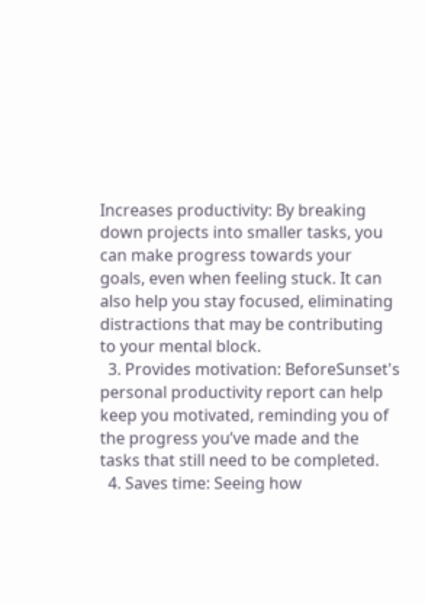Increases productivity: By breaking down projects into smaller tasks, you can make progress towards your goals, even when feeling stuck. It can also help you stay focused, eliminating distractions that may be contributing to your mental block.
  3. Provides motivation: BeforeSunset's personal productivity report can help keep you motivated, reminding you of the progress you’ve made and the tasks that still need to be completed.
  4. Saves time: Seeing how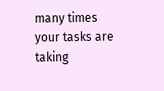many times your tasks are taking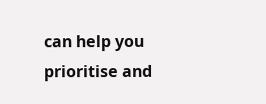can help you prioritise and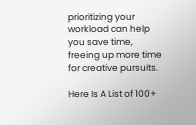prioritizing your workload can help you save time, freeing up more time for creative pursuits.

Here Is A List of 100+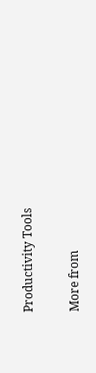Productivity Tools

More from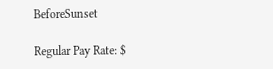BeforeSunset

Regular Pay Rate: $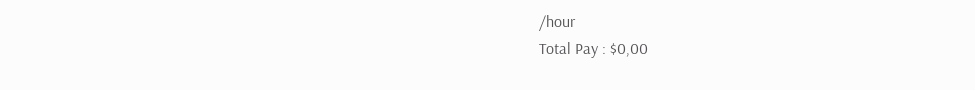/hour
Total Pay : $0,00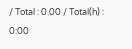/ Total : 0.00 / Total(h) : 0:00